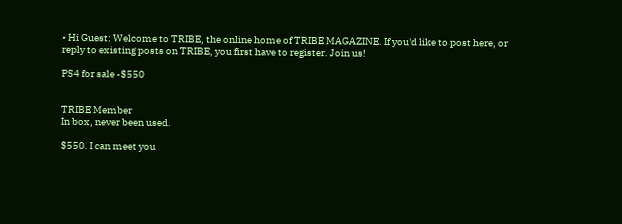• Hi Guest: Welcome to TRIBE, the online home of TRIBE MAGAZINE. If you'd like to post here, or reply to existing posts on TRIBE, you first have to register. Join us!

PS4 for sale -$550


TRIBE Member
In box, never been used.

$550. I can meet you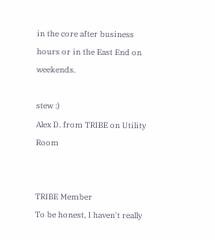in the core after business hours or in the East End on weekends.

stew :)
Alex D. from TRIBE on Utility Room


TRIBE Member
To be honest, I haven't really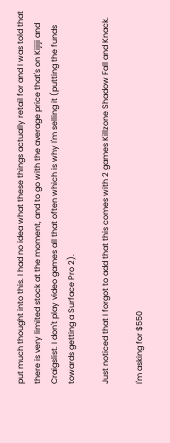put much thought into this. I had no idea what these things actually retail for and I was told that there is very limited stock at the moment, and to go with the average price that's on Kijiji and Craigslist. I don't play video games all that often which is why I'm selling it (putting the funds towards getting a Surface Pro 2).

Just noticed that I forgot to add that this comes with 2 games Killzone Shadow Fall and Knack.

I'm asking for $550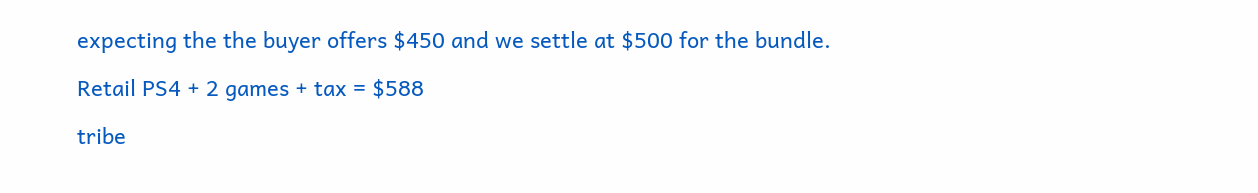expecting the the buyer offers $450 and we settle at $500 for the bundle.

Retail PS4 + 2 games + tax = $588

tribe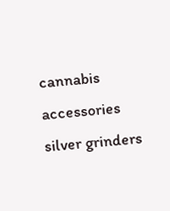cannabis accessories silver grinders